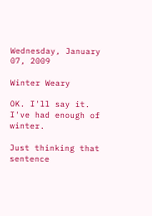Wednesday, January 07, 2009

Winter Weary

OK. I'll say it. I've had enough of winter.

Just thinking that sentence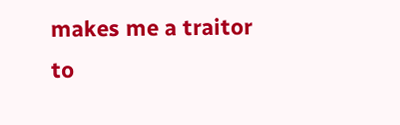makes me a traitor to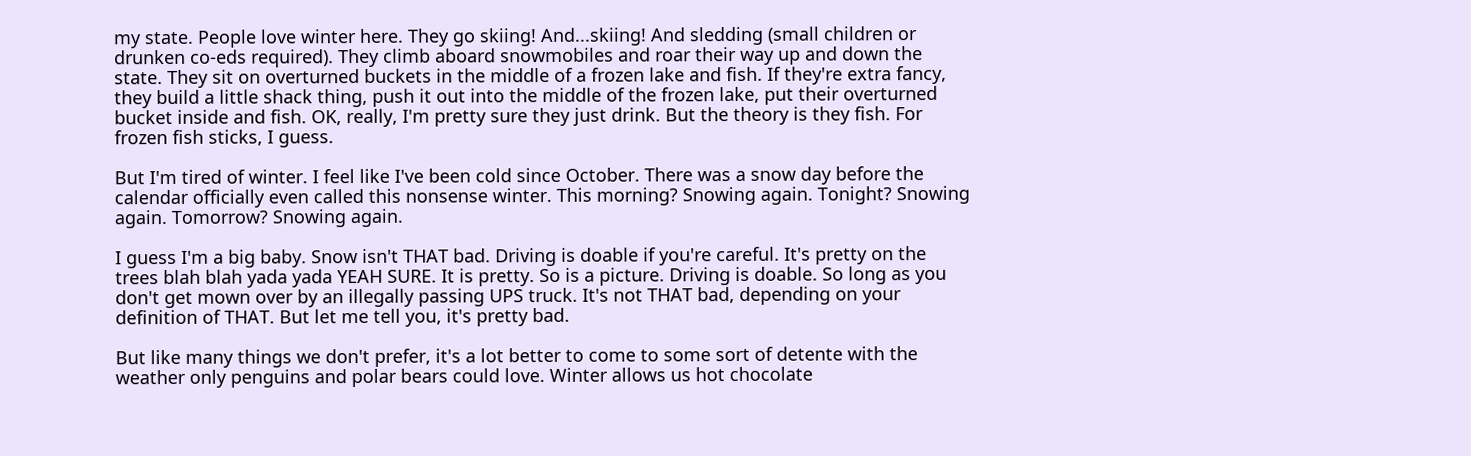my state. People love winter here. They go skiing! And...skiing! And sledding (small children or drunken co-eds required). They climb aboard snowmobiles and roar their way up and down the state. They sit on overturned buckets in the middle of a frozen lake and fish. If they're extra fancy, they build a little shack thing, push it out into the middle of the frozen lake, put their overturned bucket inside and fish. OK, really, I'm pretty sure they just drink. But the theory is they fish. For frozen fish sticks, I guess.

But I'm tired of winter. I feel like I've been cold since October. There was a snow day before the calendar officially even called this nonsense winter. This morning? Snowing again. Tonight? Snowing again. Tomorrow? Snowing again.

I guess I'm a big baby. Snow isn't THAT bad. Driving is doable if you're careful. It's pretty on the trees blah blah yada yada YEAH SURE. It is pretty. So is a picture. Driving is doable. So long as you don't get mown over by an illegally passing UPS truck. It's not THAT bad, depending on your definition of THAT. But let me tell you, it's pretty bad.

But like many things we don't prefer, it's a lot better to come to some sort of detente with the weather only penguins and polar bears could love. Winter allows us hot chocolate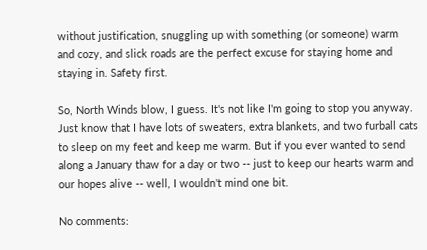without justification, snuggling up with something (or someone) warm and cozy, and slick roads are the perfect excuse for staying home and staying in. Safety first.

So, North Winds blow, I guess. It's not like I'm going to stop you anyway. Just know that I have lots of sweaters, extra blankets, and two furball cats to sleep on my feet and keep me warm. But if you ever wanted to send along a January thaw for a day or two -- just to keep our hearts warm and our hopes alive -- well, I wouldn't mind one bit.

No comments: